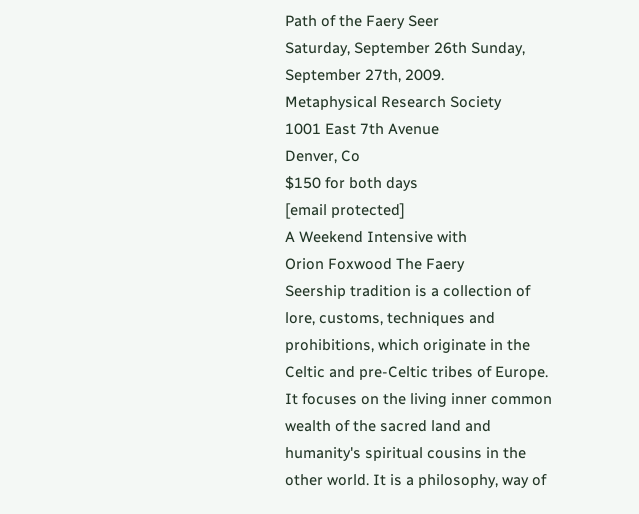Path of the Faery Seer
Saturday, September 26th Sunday, September 27th, 2009.
Metaphysical Research Society
1001 East 7th Avenue
Denver, Co
$150 for both days
[email protected]
A Weekend Intensive with
Orion Foxwood The Faery
Seership tradition is a collection of
lore, customs, techniques and
prohibitions, which originate in the
Celtic and pre-Celtic tribes of Europe.
It focuses on the living inner common
wealth of the sacred land and
humanity's spiritual cousins in the
other world. It is a philosophy, way of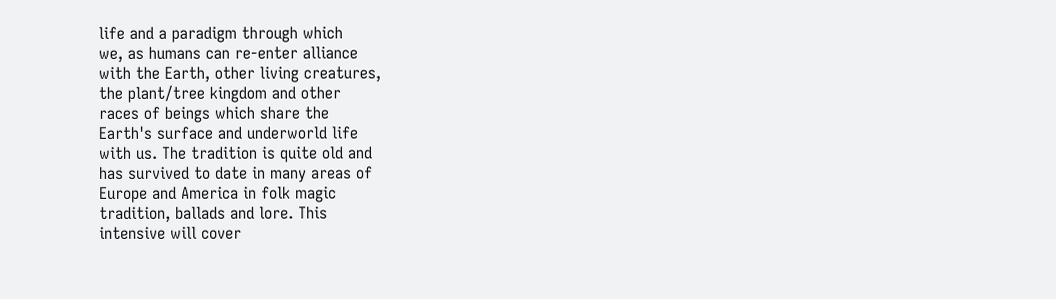life and a paradigm through which
we, as humans can re-enter alliance
with the Earth, other living creatures,
the plant/tree kingdom and other
races of beings which share the
Earth's surface and underworld life
with us. The tradition is quite old and
has survived to date in many areas of
Europe and America in folk magic
tradition, ballads and lore. This
intensive will cover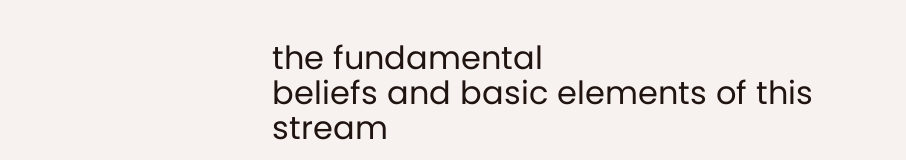the fundamental
beliefs and basic elements of this
stream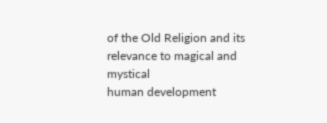of the Old Religion and its
relevance to magical and mystical
human development